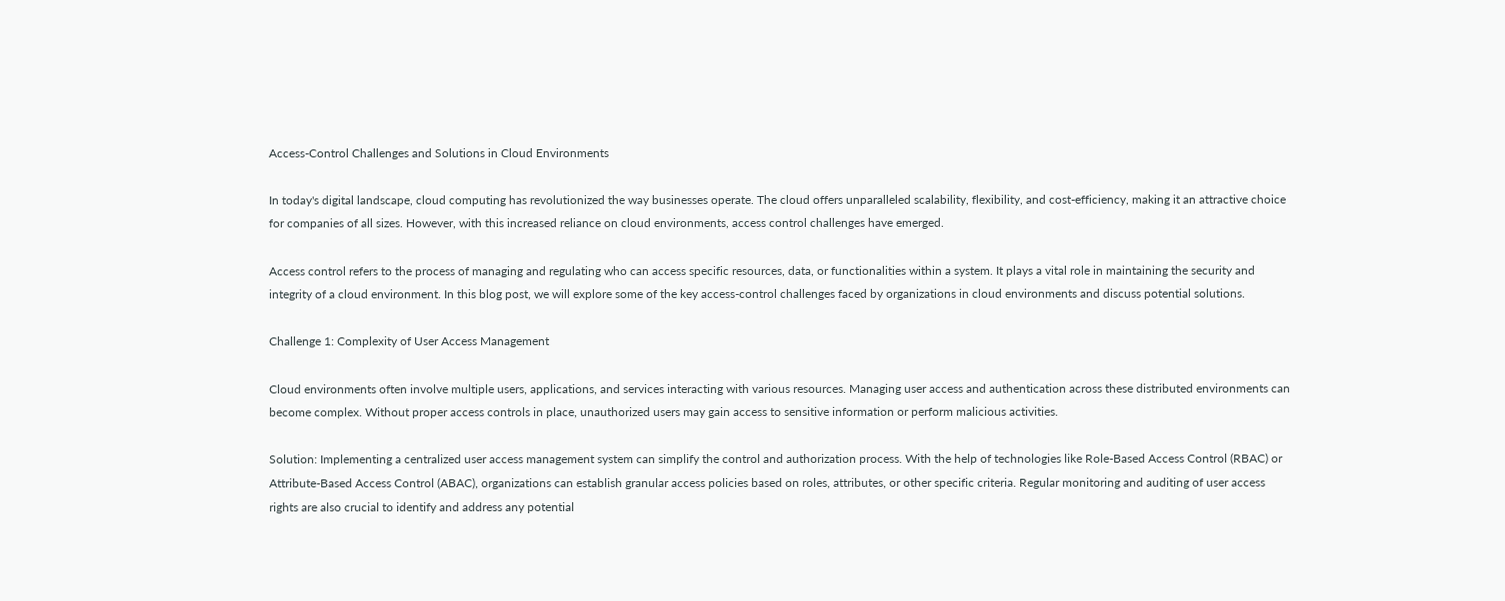Access-Control Challenges and Solutions in Cloud Environments

In today's digital landscape, cloud computing has revolutionized the way businesses operate. The cloud offers unparalleled scalability, flexibility, and cost-efficiency, making it an attractive choice for companies of all sizes. However, with this increased reliance on cloud environments, access control challenges have emerged.

Access control refers to the process of managing and regulating who can access specific resources, data, or functionalities within a system. It plays a vital role in maintaining the security and integrity of a cloud environment. In this blog post, we will explore some of the key access-control challenges faced by organizations in cloud environments and discuss potential solutions.

Challenge 1: Complexity of User Access Management

Cloud environments often involve multiple users, applications, and services interacting with various resources. Managing user access and authentication across these distributed environments can become complex. Without proper access controls in place, unauthorized users may gain access to sensitive information or perform malicious activities.

Solution: Implementing a centralized user access management system can simplify the control and authorization process. With the help of technologies like Role-Based Access Control (RBAC) or Attribute-Based Access Control (ABAC), organizations can establish granular access policies based on roles, attributes, or other specific criteria. Regular monitoring and auditing of user access rights are also crucial to identify and address any potential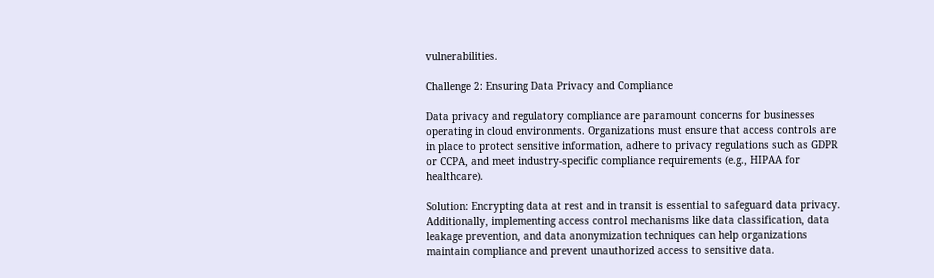vulnerabilities.

Challenge 2: Ensuring Data Privacy and Compliance

Data privacy and regulatory compliance are paramount concerns for businesses operating in cloud environments. Organizations must ensure that access controls are in place to protect sensitive information, adhere to privacy regulations such as GDPR or CCPA, and meet industry-specific compliance requirements (e.g., HIPAA for healthcare).

Solution: Encrypting data at rest and in transit is essential to safeguard data privacy. Additionally, implementing access control mechanisms like data classification, data leakage prevention, and data anonymization techniques can help organizations maintain compliance and prevent unauthorized access to sensitive data.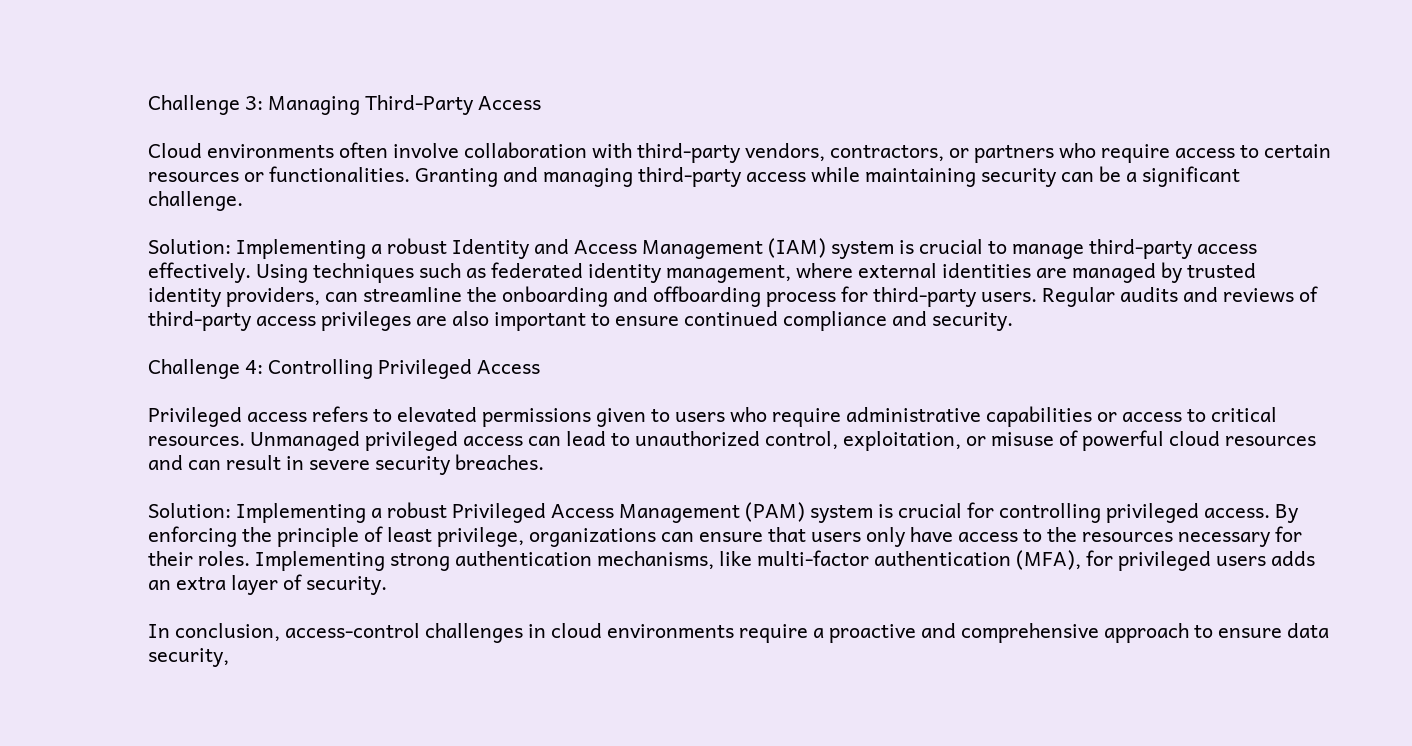Challenge 3: Managing Third-Party Access

Cloud environments often involve collaboration with third-party vendors, contractors, or partners who require access to certain resources or functionalities. Granting and managing third-party access while maintaining security can be a significant challenge.

Solution: Implementing a robust Identity and Access Management (IAM) system is crucial to manage third-party access effectively. Using techniques such as federated identity management, where external identities are managed by trusted identity providers, can streamline the onboarding and offboarding process for third-party users. Regular audits and reviews of third-party access privileges are also important to ensure continued compliance and security.

Challenge 4: Controlling Privileged Access

Privileged access refers to elevated permissions given to users who require administrative capabilities or access to critical resources. Unmanaged privileged access can lead to unauthorized control, exploitation, or misuse of powerful cloud resources and can result in severe security breaches.

Solution: Implementing a robust Privileged Access Management (PAM) system is crucial for controlling privileged access. By enforcing the principle of least privilege, organizations can ensure that users only have access to the resources necessary for their roles. Implementing strong authentication mechanisms, like multi-factor authentication (MFA), for privileged users adds an extra layer of security.

In conclusion, access-control challenges in cloud environments require a proactive and comprehensive approach to ensure data security,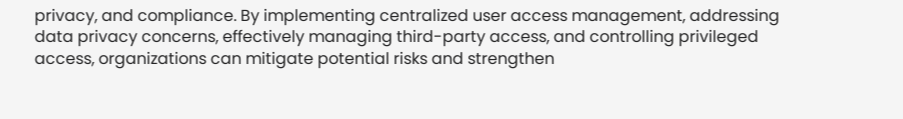privacy, and compliance. By implementing centralized user access management, addressing data privacy concerns, effectively managing third-party access, and controlling privileged access, organizations can mitigate potential risks and strengthen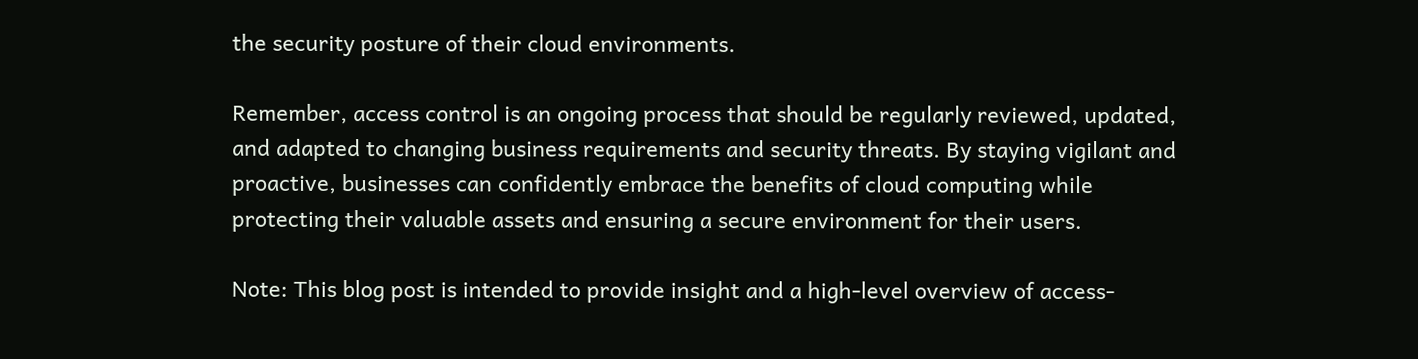the security posture of their cloud environments.

Remember, access control is an ongoing process that should be regularly reviewed, updated, and adapted to changing business requirements and security threats. By staying vigilant and proactive, businesses can confidently embrace the benefits of cloud computing while protecting their valuable assets and ensuring a secure environment for their users.

Note: This blog post is intended to provide insight and a high-level overview of access-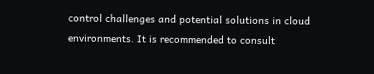control challenges and potential solutions in cloud environments. It is recommended to consult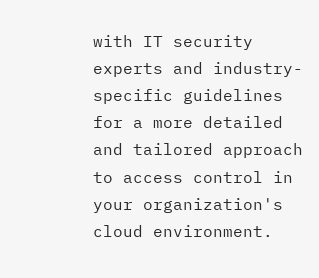with IT security experts and industry-specific guidelines for a more detailed and tailored approach to access control in your organization's cloud environment.